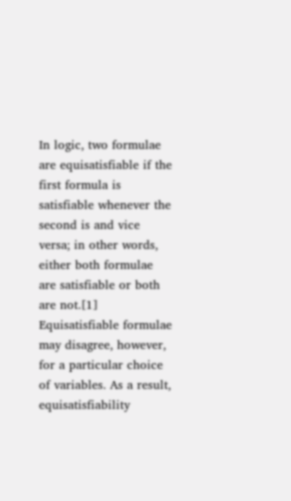In logic, two formulae are equisatisfiable if the first formula is satisfiable whenever the second is and vice versa; in other words, either both formulae are satisfiable or both are not.[1] Equisatisfiable formulae may disagree, however, for a particular choice of variables. As a result, equisatisfiability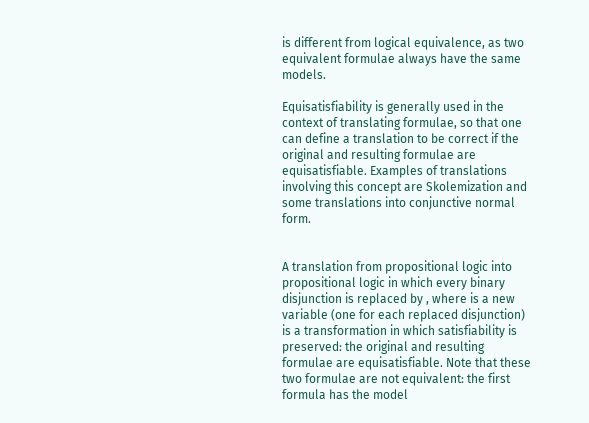is different from logical equivalence, as two equivalent formulae always have the same models.

Equisatisfiability is generally used in the context of translating formulae, so that one can define a translation to be correct if the original and resulting formulae are equisatisfiable. Examples of translations involving this concept are Skolemization and some translations into conjunctive normal form.


A translation from propositional logic into propositional logic in which every binary disjunction is replaced by , where is a new variable (one for each replaced disjunction) is a transformation in which satisfiability is preserved: the original and resulting formulae are equisatisfiable. Note that these two formulae are not equivalent: the first formula has the model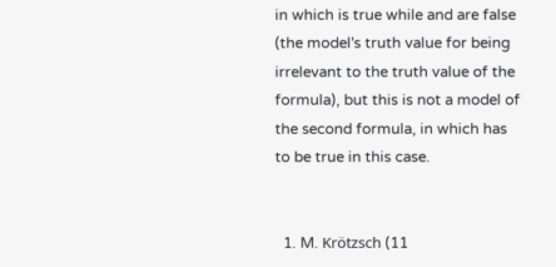in which is true while and are false (the model's truth value for being irrelevant to the truth value of the formula), but this is not a model of the second formula, in which has to be true in this case.


  1. M. Krötzsch (11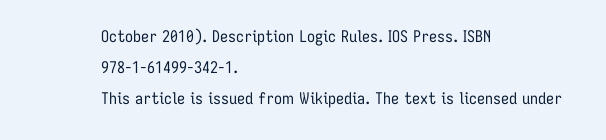October 2010). Description Logic Rules. IOS Press. ISBN 978-1-61499-342-1.
This article is issued from Wikipedia. The text is licensed under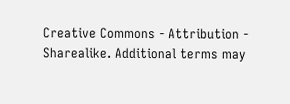Creative Commons - Attribution - Sharealike. Additional terms may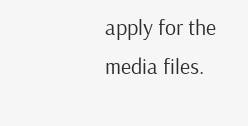apply for the media files.